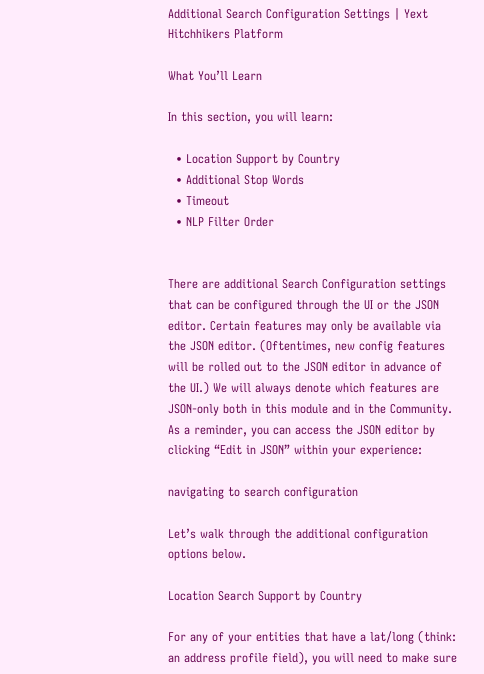Additional Search Configuration Settings | Yext Hitchhikers Platform

What You’ll Learn

In this section, you will learn:

  • Location Support by Country
  • Additional Stop Words
  • Timeout
  • NLP Filter Order


There are additional Search Configuration settings that can be configured through the UI or the JSON editor. Certain features may only be available via the JSON editor. (Oftentimes, new config features will be rolled out to the JSON editor in advance of the UI.) We will always denote which features are JSON-only both in this module and in the Community. As a reminder, you can access the JSON editor by clicking “Edit in JSON” within your experience:

navigating to search configuration

Let’s walk through the additional configuration options below.

Location Search Support by Country

For any of your entities that have a lat/long (think: an address profile field), you will need to make sure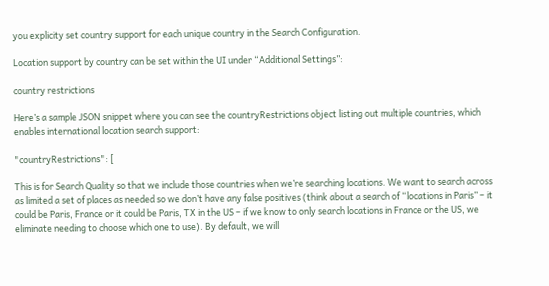you explicity set country support for each unique country in the Search Configuration.

Location support by country can be set within the UI under “Additional Settings”:

country restrictions

Here’s a sample JSON snippet where you can see the countryRestrictions object listing out multiple countries, which enables international location search support:

"countryRestrictions": [

This is for Search Quality so that we include those countries when we’re searching locations. We want to search across as limited a set of places as needed so we don’t have any false positives (think about a search of “locations in Paris” – it could be Paris, France or it could be Paris, TX in the US – if we know to only search locations in France or the US, we eliminate needing to choose which one to use). By default, we will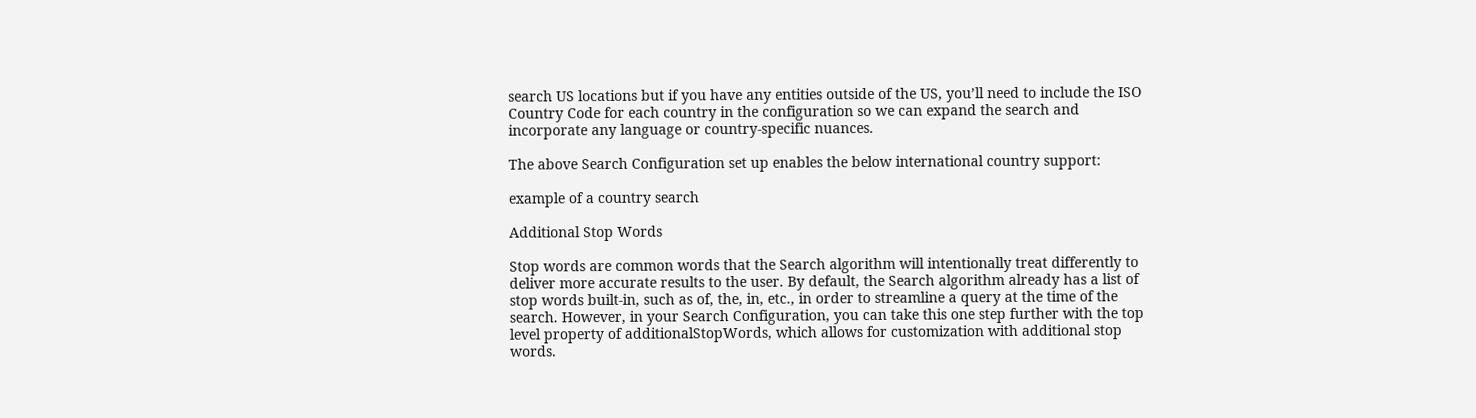search US locations but if you have any entities outside of the US, you’ll need to include the ISO Country Code for each country in the configuration so we can expand the search and incorporate any language or country-specific nuances.

The above Search Configuration set up enables the below international country support:

example of a country search

Additional Stop Words

Stop words are common words that the Search algorithm will intentionally treat differently to deliver more accurate results to the user. By default, the Search algorithm already has a list of stop words built-in, such as of, the, in, etc., in order to streamline a query at the time of the search. However, in your Search Configuration, you can take this one step further with the top level property of additionalStopWords, which allows for customization with additional stop words.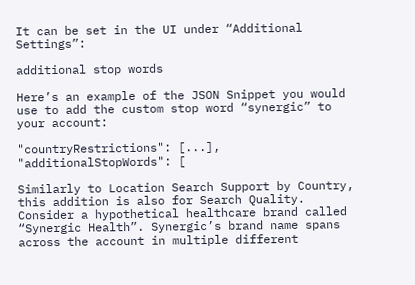It can be set in the UI under “Additional Settings”:

additional stop words

Here’s an example of the JSON Snippet you would use to add the custom stop word “synergic” to your account:

"countryRestrictions": [...],
"additionalStopWords": [

Similarly to Location Search Support by Country, this addition is also for Search Quality. Consider a hypothetical healthcare brand called “Synergic Health”. Synergic’s brand name spans across the account in multiple different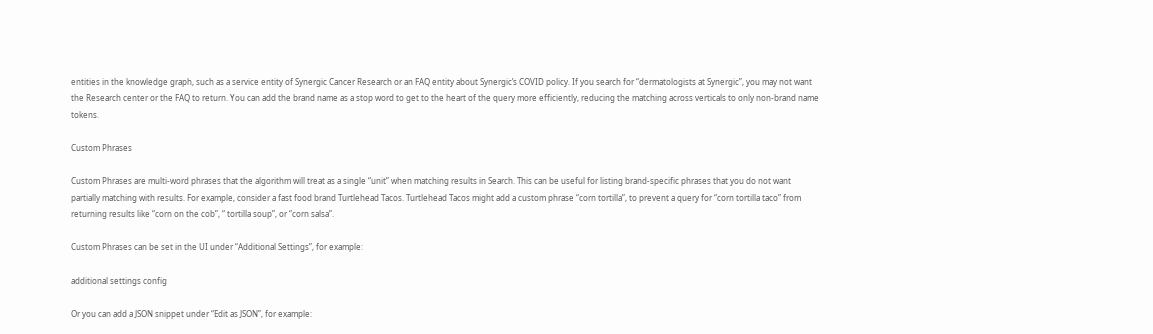entities in the knowledge graph, such as a service entity of Synergic Cancer Research or an FAQ entity about Synergic’s COVID policy. If you search for “dermatologists at Synergic”, you may not want the Research center or the FAQ to return. You can add the brand name as a stop word to get to the heart of the query more efficiently, reducing the matching across verticals to only non-brand name tokens.

Custom Phrases

Custom Phrases are multi-word phrases that the algorithm will treat as a single “unit” when matching results in Search. This can be useful for listing brand-specific phrases that you do not want partially matching with results. For example, consider a fast food brand Turtlehead Tacos. Turtlehead Tacos might add a custom phrase “corn tortilla”, to prevent a query for “corn tortilla taco” from returning results like “corn on the cob”, “ tortilla soup”, or “corn salsa”.

Custom Phrases can be set in the UI under “Additional Settings”, for example:

additional settings config

Or you can add a JSON snippet under “Edit as JSON”, for example: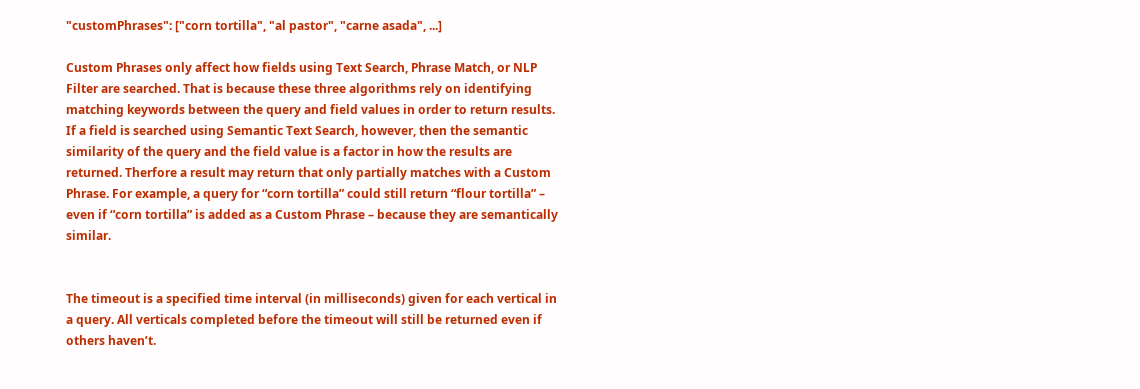"customPhrases": ["corn tortilla", "al pastor", "carne asada", ...]

Custom Phrases only affect how fields using Text Search, Phrase Match, or NLP Filter are searched. That is because these three algorithms rely on identifying matching keywords between the query and field values in order to return results. If a field is searched using Semantic Text Search, however, then the semantic similarity of the query and the field value is a factor in how the results are returned. Therfore a result may return that only partially matches with a Custom Phrase. For example, a query for “corn tortilla” could still return “flour tortilla” – even if “corn tortilla” is added as a Custom Phrase – because they are semantically similar.


The timeout is a specified time interval (in milliseconds) given for each vertical in a query. All verticals completed before the timeout will still be returned even if others haven’t.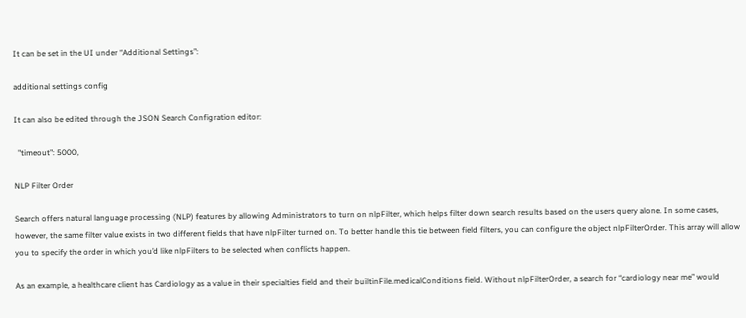It can be set in the UI under “Additional Settings”:

additional settings config

It can also be edited through the JSON Search Configration editor:

  "timeout": 5000,

NLP Filter Order

Search offers natural language processing (NLP) features by allowing Administrators to turn on nlpFilter, which helps filter down search results based on the users query alone. In some cases, however, the same filter value exists in two different fields that have nlpFilter turned on. To better handle this tie between field filters, you can configure the object nlpFilterOrder. This array will allow you to specify the order in which you’d like nlpFilters to be selected when conflicts happen.

As an example, a healthcare client has Cardiology as a value in their specialties field and their builtinFile.medicalConditions field. Without nlpFilterOrder, a search for “cardiology near me” would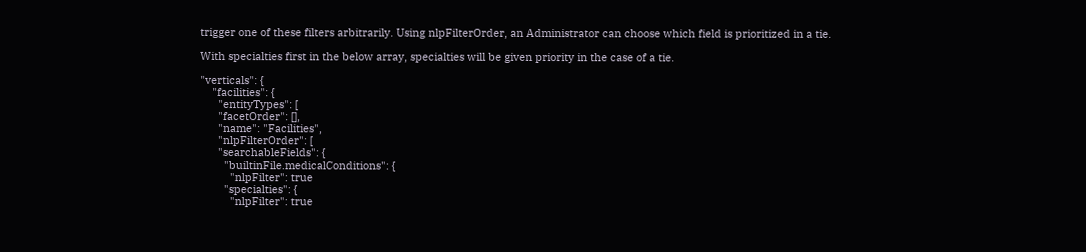trigger one of these filters arbitrarily. Using nlpFilterOrder, an Administrator can choose which field is prioritized in a tie.

With specialties first in the below array, specialties will be given priority in the case of a tie.

"verticals": {
    "facilities": {
      "entityTypes": [
      "facetOrder": [],
      "name": "Facilities",
      "nlpFilterOrder": [
      "searchableFields": {
        "builtinFile.medicalConditions": {
          "nlpFilter": true
        "specialties": {
          "nlpFilter": true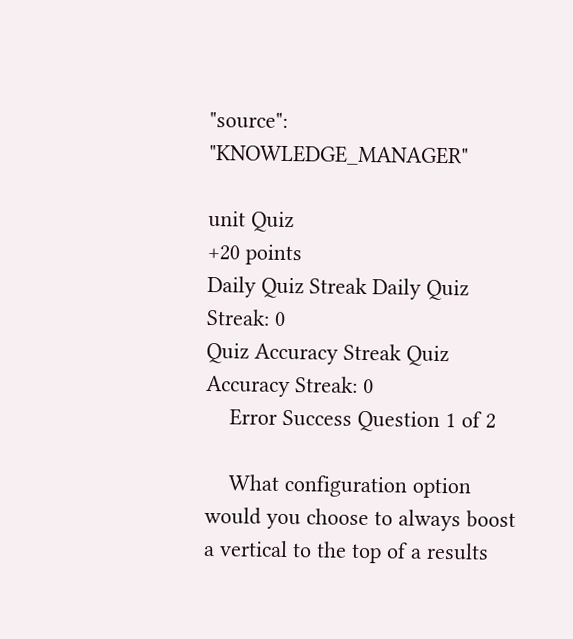"source": "KNOWLEDGE_MANAGER"

unit Quiz
+20 points
Daily Quiz Streak Daily Quiz Streak: 0
Quiz Accuracy Streak Quiz Accuracy Streak: 0
    Error Success Question 1 of 2

    What configuration option would you choose to always boost a vertical to the top of a results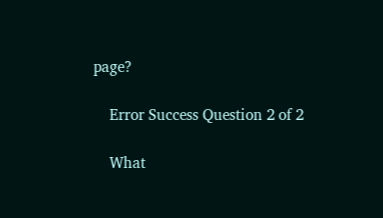page?

    Error Success Question 2 of 2

    What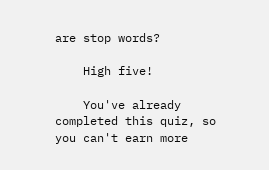are stop words?

    High five!

    You've already completed this quiz, so you can't earn more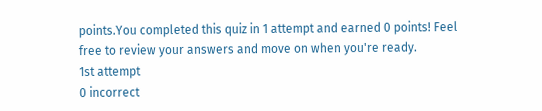points.You completed this quiz in 1 attempt and earned 0 points! Feel free to review your answers and move on when you're ready.
1st attempt
0 incorrect